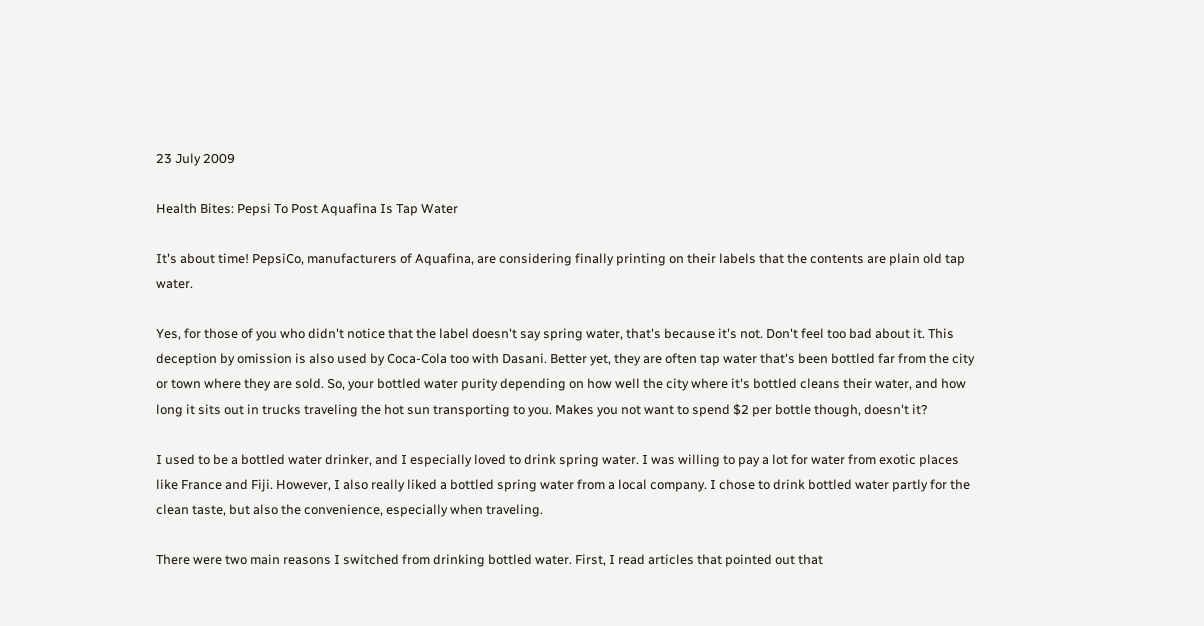23 July 2009

Health Bites: Pepsi To Post Aquafina Is Tap Water

It's about time! PepsiCo, manufacturers of Aquafina, are considering finally printing on their labels that the contents are plain old tap water.

Yes, for those of you who didn't notice that the label doesn't say spring water, that's because it's not. Don't feel too bad about it. This deception by omission is also used by Coca-Cola too with Dasani. Better yet, they are often tap water that's been bottled far from the city or town where they are sold. So, your bottled water purity depending on how well the city where it's bottled cleans their water, and how long it sits out in trucks traveling the hot sun transporting to you. Makes you not want to spend $2 per bottle though, doesn't it?

I used to be a bottled water drinker, and I especially loved to drink spring water. I was willing to pay a lot for water from exotic places like France and Fiji. However, I also really liked a bottled spring water from a local company. I chose to drink bottled water partly for the clean taste, but also the convenience, especially when traveling.

There were two main reasons I switched from drinking bottled water. First, I read articles that pointed out that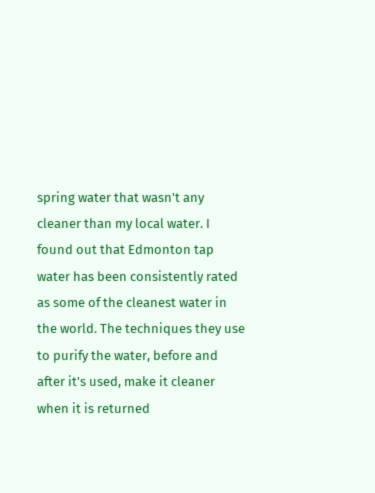spring water that wasn't any cleaner than my local water. I found out that Edmonton tap water has been consistently rated as some of the cleanest water in the world. The techniques they use to purify the water, before and after it's used, make it cleaner when it is returned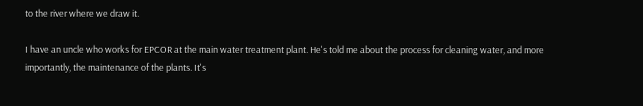to the river where we draw it.

I have an uncle who works for EPCOR at the main water treatment plant. He's told me about the process for cleaning water, and more importantly, the maintenance of the plants. It's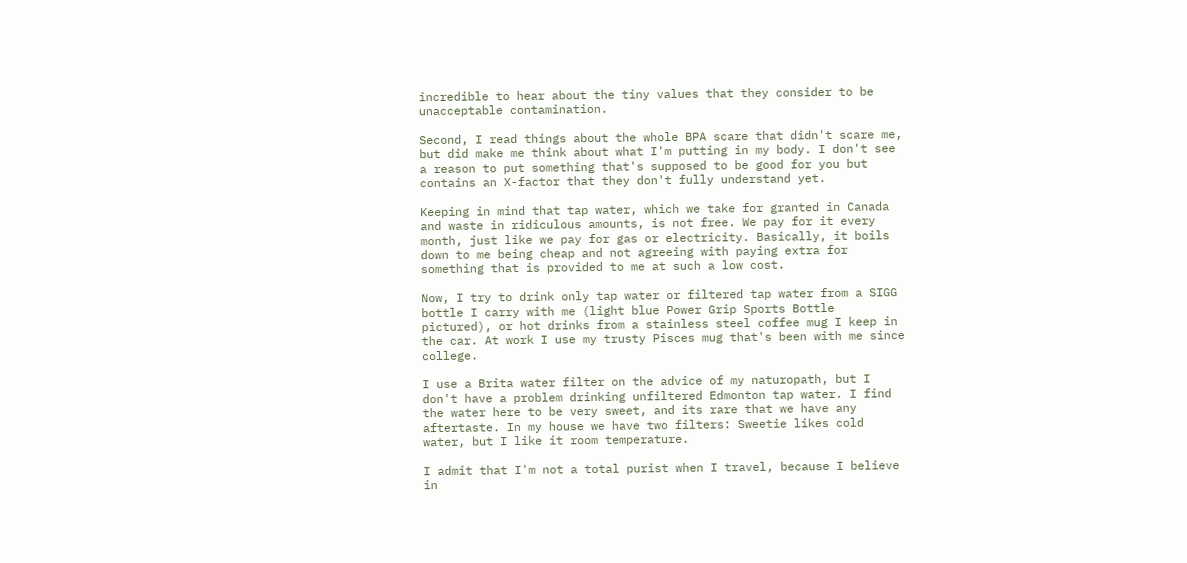incredible to hear about the tiny values that they consider to be unacceptable contamination.

Second, I read things about the whole BPA scare that didn't scare me, but did make me think about what I'm putting in my body. I don't see a reason to put something that's supposed to be good for you but contains an X-factor that they don't fully understand yet.

Keeping in mind that tap water, which we take for granted in Canada and waste in ridiculous amounts, is not free. We pay for it every month, just like we pay for gas or electricity. Basically, it boils down to me being cheap and not agreeing with paying extra for something that is provided to me at such a low cost.

Now, I try to drink only tap water or filtered tap water from a SIGG bottle I carry with me (light blue Power Grip Sports Bottle pictured), or hot drinks from a stainless steel coffee mug I keep in the car. At work I use my trusty Pisces mug that's been with me since college.

I use a Brita water filter on the advice of my naturopath, but I don't have a problem drinking unfiltered Edmonton tap water. I find the water here to be very sweet, and its rare that we have any aftertaste. In my house we have two filters: Sweetie likes cold water, but I like it room temperature.

I admit that I'm not a total purist when I travel, because I believe in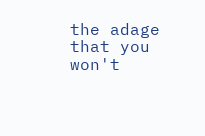the adage that you won't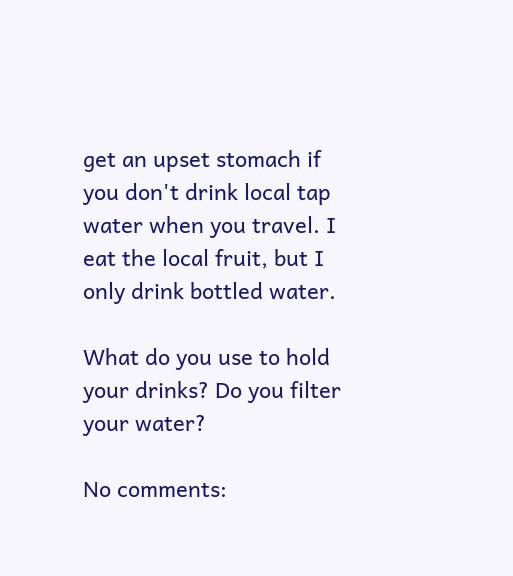get an upset stomach if you don't drink local tap water when you travel. I eat the local fruit, but I only drink bottled water.

What do you use to hold your drinks? Do you filter your water?

No comments: